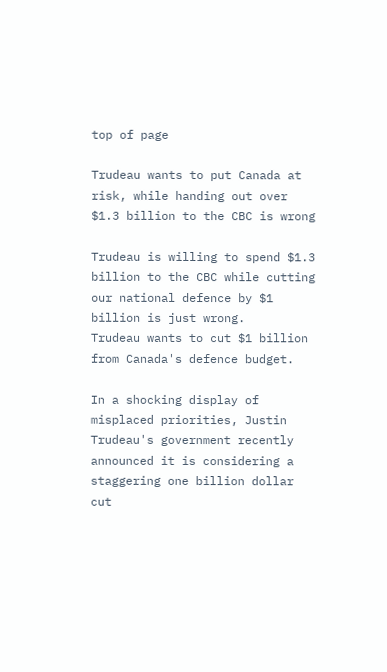top of page

Trudeau wants to put Canada at risk, while handing out over $1.3 billion to the CBC is wrong

Trudeau is willing to spend $1.3 billion to the CBC while cutting our national defence by $1 billion is just wrong.
Trudeau wants to cut $1 billion from Canada's defence budget.

In a shocking display of misplaced priorities, Justin Trudeau's government recently announced it is considering a staggering one billion dollar cut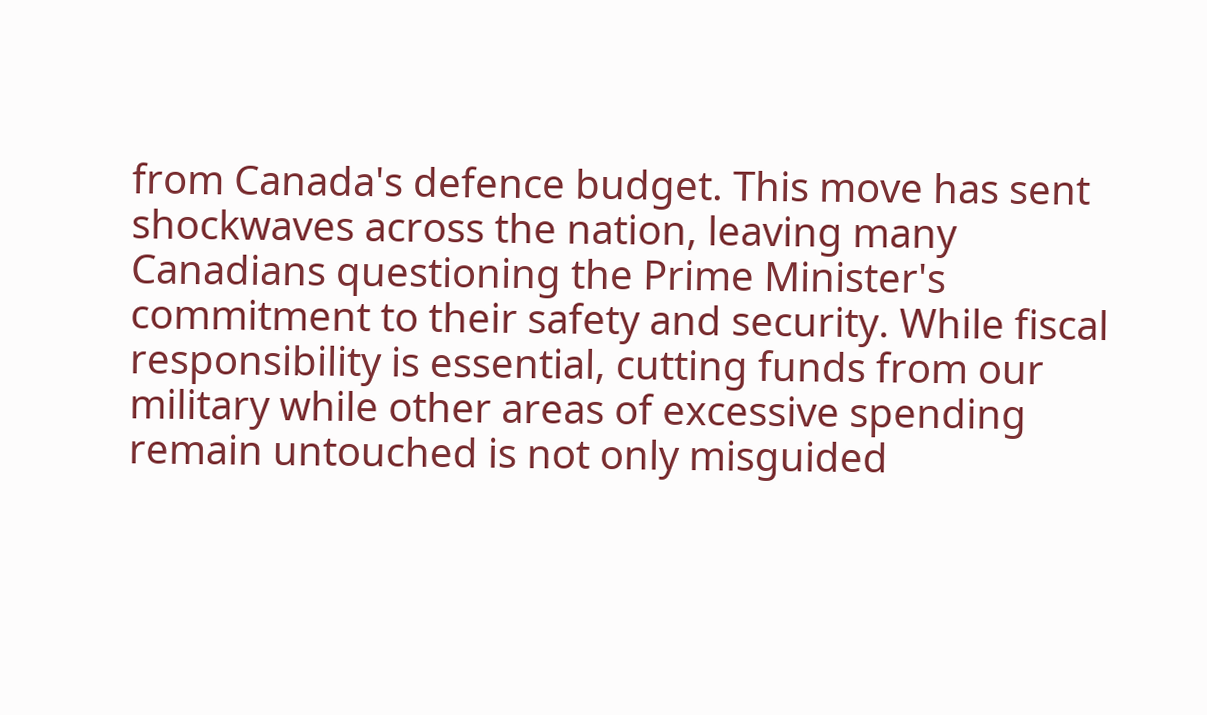from Canada's defence budget. This move has sent shockwaves across the nation, leaving many Canadians questioning the Prime Minister's commitment to their safety and security. While fiscal responsibility is essential, cutting funds from our military while other areas of excessive spending remain untouched is not only misguided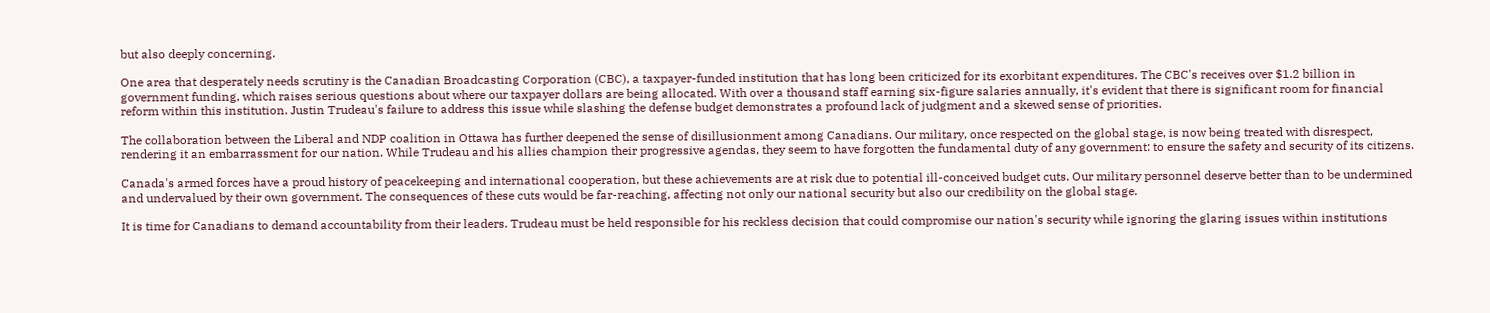but also deeply concerning.

One area that desperately needs scrutiny is the Canadian Broadcasting Corporation (CBC), a taxpayer-funded institution that has long been criticized for its exorbitant expenditures. The CBC's receives over $1.2 billion in government funding, which raises serious questions about where our taxpayer dollars are being allocated. With over a thousand staff earning six-figure salaries annually, it's evident that there is significant room for financial reform within this institution. Justin Trudeau's failure to address this issue while slashing the defense budget demonstrates a profound lack of judgment and a skewed sense of priorities.

The collaboration between the Liberal and NDP coalition in Ottawa has further deepened the sense of disillusionment among Canadians. Our military, once respected on the global stage, is now being treated with disrespect, rendering it an embarrassment for our nation. While Trudeau and his allies champion their progressive agendas, they seem to have forgotten the fundamental duty of any government: to ensure the safety and security of its citizens.

Canada's armed forces have a proud history of peacekeeping and international cooperation, but these achievements are at risk due to potential ill-conceived budget cuts. Our military personnel deserve better than to be undermined and undervalued by their own government. The consequences of these cuts would be far-reaching, affecting not only our national security but also our credibility on the global stage.

It is time for Canadians to demand accountability from their leaders. Trudeau must be held responsible for his reckless decision that could compromise our nation's security while ignoring the glaring issues within institutions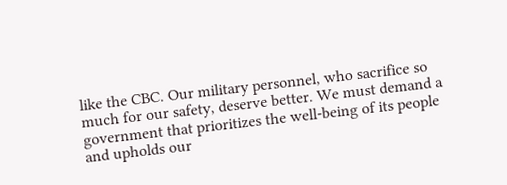like the CBC. Our military personnel, who sacrifice so much for our safety, deserve better. We must demand a government that prioritizes the well-being of its people and upholds our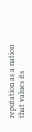reputation as a nation that values its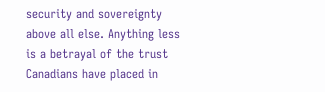security and sovereignty above all else. Anything less is a betrayal of the trust Canadians have placed in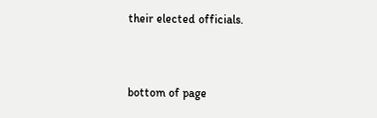their elected officials.


bottom of page